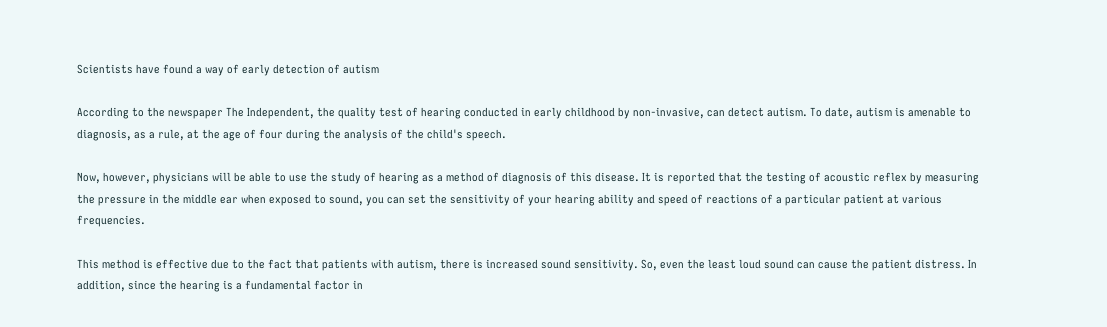Scientists have found a way of early detection of autism

According to the newspaper The Independent, the quality test of hearing conducted in early childhood by non-invasive, can detect autism. To date, autism is amenable to diagnosis, as a rule, at the age of four during the analysis of the child's speech.

Now, however, physicians will be able to use the study of hearing as a method of diagnosis of this disease. It is reported that the testing of acoustic reflex by measuring the pressure in the middle ear when exposed to sound, you can set the sensitivity of your hearing ability and speed of reactions of a particular patient at various frequencies.

This method is effective due to the fact that patients with autism, there is increased sound sensitivity. So, even the least loud sound can cause the patient distress. In addition, since the hearing is a fundamental factor in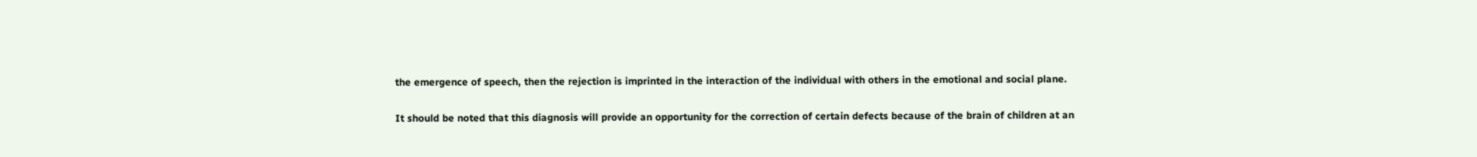the emergence of speech, then the rejection is imprinted in the interaction of the individual with others in the emotional and social plane.

It should be noted that this diagnosis will provide an opportunity for the correction of certain defects because of the brain of children at an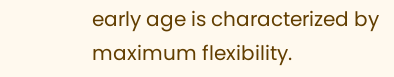early age is characterized by maximum flexibility.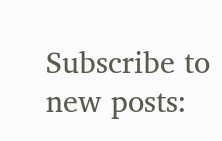Subscribe to new posts: